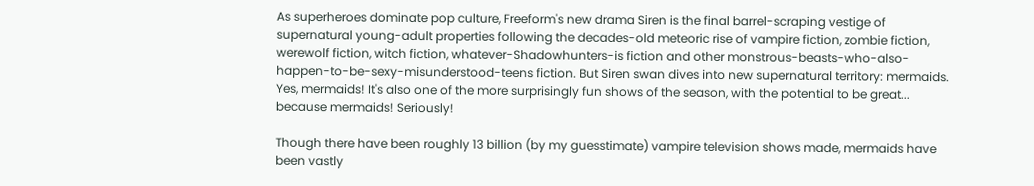As superheroes dominate pop culture, Freeform's new drama Siren is the final barrel-scraping vestige of supernatural young-adult properties following the decades-old meteoric rise of vampire fiction, zombie fiction, werewolf fiction, witch fiction, whatever-Shadowhunters-is fiction and other monstrous-beasts-who-also-happen-to-be-sexy-misunderstood-teens fiction. But Siren swan dives into new supernatural territory: mermaids. Yes, mermaids! It's also one of the more surprisingly fun shows of the season, with the potential to be great... because mermaids! Seriously!

Though there have been roughly 13 billion (by my guesstimate) vampire television shows made, mermaids have been vastly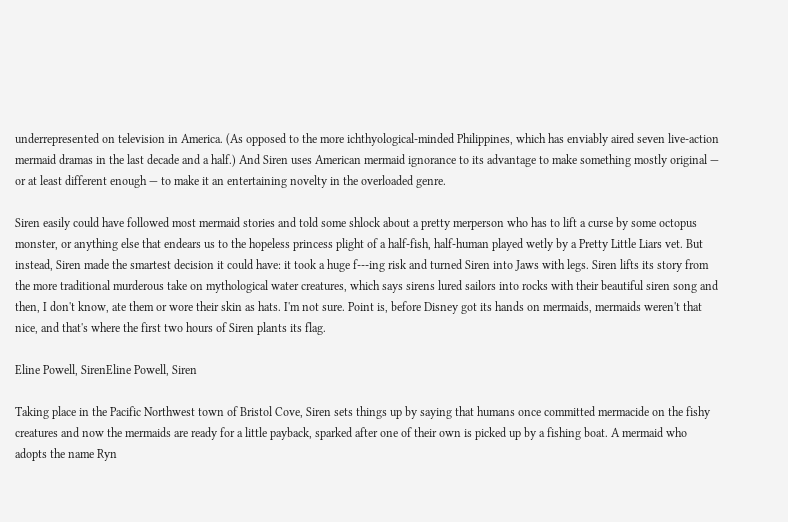underrepresented on television in America. (As opposed to the more ichthyological-minded Philippines, which has enviably aired seven live-action mermaid dramas in the last decade and a half.) And Siren uses American mermaid ignorance to its advantage to make something mostly original — or at least different enough — to make it an entertaining novelty in the overloaded genre.

Siren easily could have followed most mermaid stories and told some shlock about a pretty merperson who has to lift a curse by some octopus monster, or anything else that endears us to the hopeless princess plight of a half-fish, half-human played wetly by a Pretty Little Liars vet. But instead, Siren made the smartest decision it could have: it took a huge f---ing risk and turned Siren into Jaws with legs. Siren lifts its story from the more traditional murderous take on mythological water creatures, which says sirens lured sailors into rocks with their beautiful siren song and then, I don't know, ate them or wore their skin as hats. I'm not sure. Point is, before Disney got its hands on mermaids, mermaids weren't that nice, and that's where the first two hours of Siren plants its flag.

Eline Powell, SirenEline Powell, Siren

Taking place in the Pacific Northwest town of Bristol Cove, Siren sets things up by saying that humans once committed mermacide on the fishy creatures and now the mermaids are ready for a little payback, sparked after one of their own is picked up by a fishing boat. A mermaid who adopts the name Ryn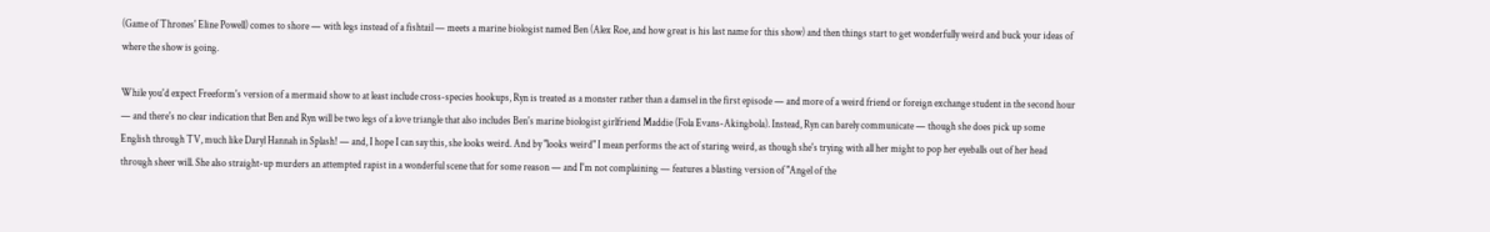(Game of Thrones' Eline Powell) comes to shore — with legs instead of a fishtail — meets a marine biologist named Ben (Alex Roe, and how great is his last name for this show) and then things start to get wonderfully weird and buck your ideas of where the show is going.

While you'd expect Freeform's version of a mermaid show to at least include cross-species hookups, Ryn is treated as a monster rather than a damsel in the first episode — and more of a weird friend or foreign exchange student in the second hour — and there's no clear indication that Ben and Ryn will be two legs of a love triangle that also includes Ben's marine biologist girlfriend Maddie (Fola Evans-Akingbola). Instead, Ryn can barely communicate — though she does pick up some English through TV, much like Daryl Hannah in Splash! — and, I hope I can say this, she looks weird. And by "looks weird" I mean performs the act of staring weird, as though she's trying with all her might to pop her eyeballs out of her head through sheer will. She also straight-up murders an attempted rapist in a wonderful scene that for some reason — and I'm not complaining — features a blasting version of "Angel of the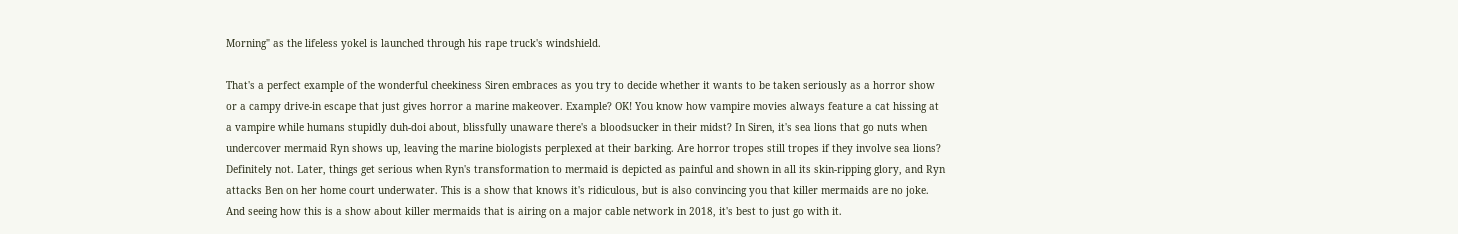Morning" as the lifeless yokel is launched through his rape truck's windshield.

That's a perfect example of the wonderful cheekiness Siren embraces as you try to decide whether it wants to be taken seriously as a horror show or a campy drive-in escape that just gives horror a marine makeover. Example? OK! You know how vampire movies always feature a cat hissing at a vampire while humans stupidly duh-doi about, blissfully unaware there's a bloodsucker in their midst? In Siren, it's sea lions that go nuts when undercover mermaid Ryn shows up, leaving the marine biologists perplexed at their barking. Are horror tropes still tropes if they involve sea lions? Definitely not. Later, things get serious when Ryn's transformation to mermaid is depicted as painful and shown in all its skin-ripping glory, and Ryn attacks Ben on her home court underwater. This is a show that knows it's ridiculous, but is also convincing you that killer mermaids are no joke. And seeing how this is a show about killer mermaids that is airing on a major cable network in 2018, it's best to just go with it.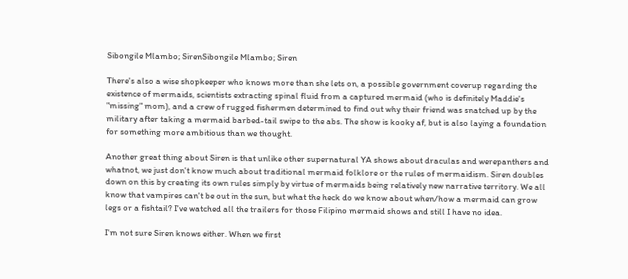Sibongile Mlambo; SirenSibongile Mlambo; Siren

There's also a wise shopkeeper who knows more than she lets on, a possible government coverup regarding the existence of mermaids, scientists extracting spinal fluid from a captured mermaid (who is definitely Maddie's "missing" mom), and a crew of rugged fishermen determined to find out why their friend was snatched up by the military after taking a mermaid barbed-tail swipe to the abs. The show is kooky af, but is also laying a foundation for something more ambitious than we thought.

Another great thing about Siren is that unlike other supernatural YA shows about draculas and werepanthers and whatnot, we just don't know much about traditional mermaid folklore or the rules of mermaidism. Siren doubles down on this by creating its own rules simply by virtue of mermaids being relatively new narrative territory. We all know that vampires can't be out in the sun, but what the heck do we know about when/how a mermaid can grow legs or a fishtail? I've watched all the trailers for those Filipino mermaid shows and still I have no idea.

I'm not sure Siren knows either. When we first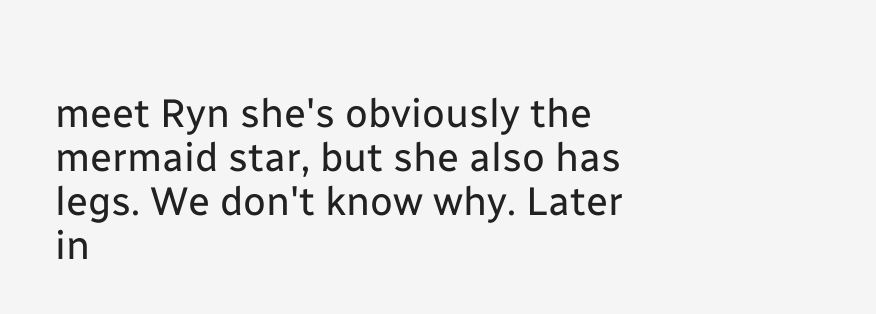meet Ryn she's obviously the mermaid star, but she also has legs. We don't know why. Later in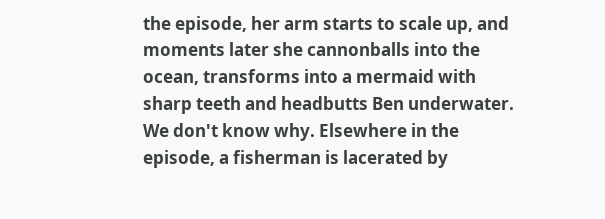the episode, her arm starts to scale up, and moments later she cannonballs into the ocean, transforms into a mermaid with sharp teeth and headbutts Ben underwater. We don't know why. Elsewhere in the episode, a fisherman is lacerated by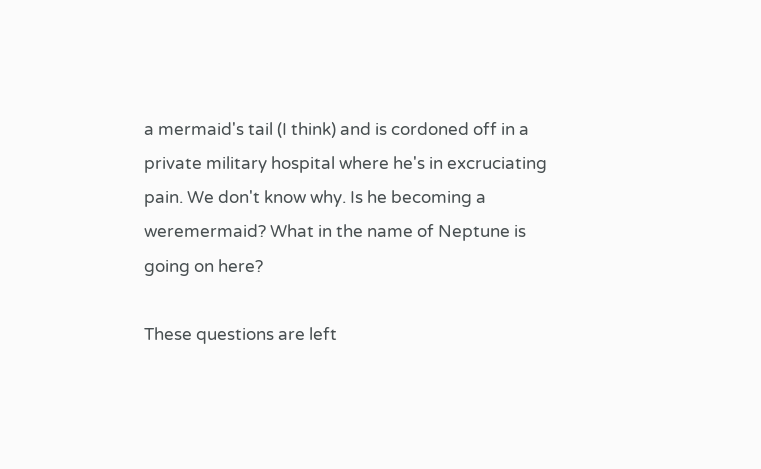a mermaid's tail (I think) and is cordoned off in a private military hospital where he's in excruciating pain. We don't know why. Is he becoming a weremermaid? What in the name of Neptune is going on here?

These questions are left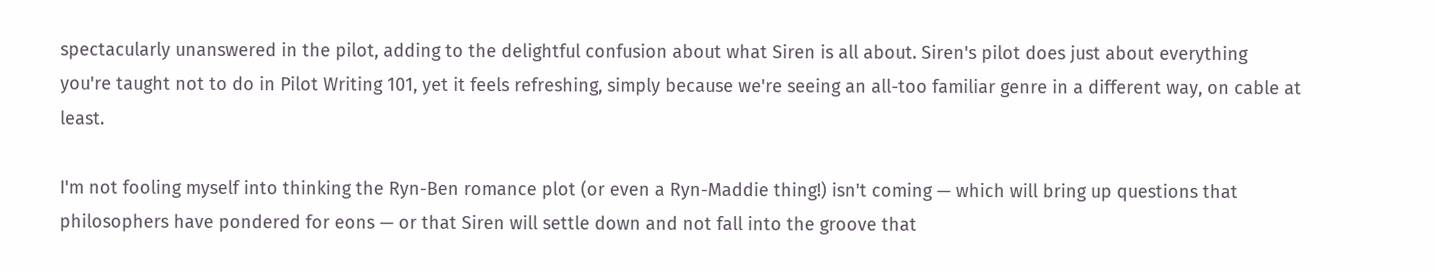spectacularly unanswered in the pilot, adding to the delightful confusion about what Siren is all about. Siren's pilot does just about everything you're taught not to do in Pilot Writing 101, yet it feels refreshing, simply because we're seeing an all-too familiar genre in a different way, on cable at least.

I'm not fooling myself into thinking the Ryn-Ben romance plot (or even a Ryn-Maddie thing!) isn't coming — which will bring up questions that philosophers have pondered for eons — or that Siren will settle down and not fall into the groove that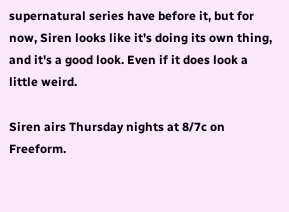supernatural series have before it, but for now, Siren looks like it's doing its own thing, and it's a good look. Even if it does look a little weird.

Siren airs Thursday nights at 8/7c on Freeform.